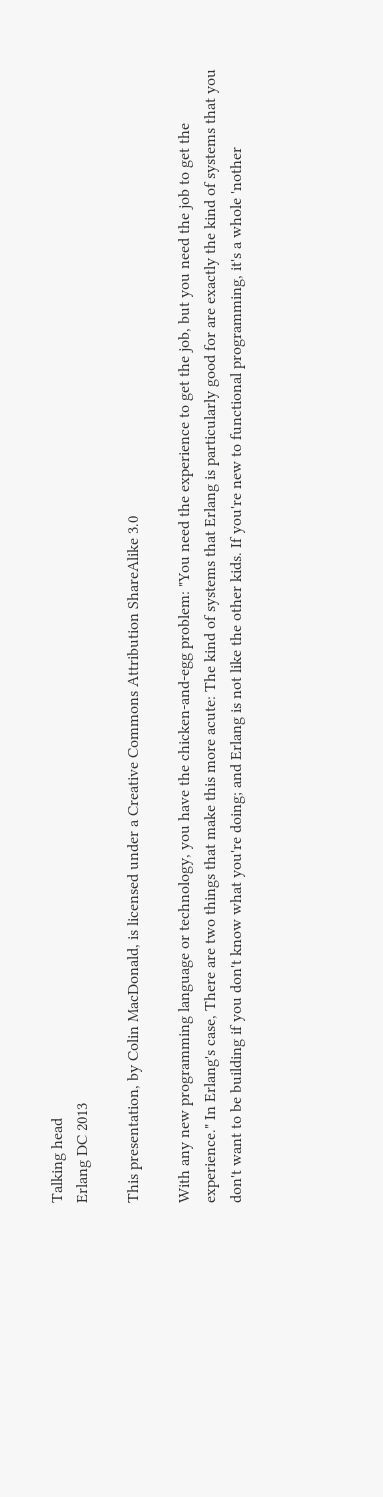Talking head
Erlang DC 2013

This presentation, by Colin MacDonald, is licensed under a Creative Commons Attribution ShareAlike 3.0

With any new programming language or technology, you have the chicken-and-egg problem: "You need the experience to get the job, but you need the job to get the experience." In Erlang's case, There are two things that make this more acute: The kind of systems that Erlang is particularly good for are exactly the kind of systems that you don't want to be building if you don't know what you're doing; and Erlang is not like the other kids. If you're new to functional programming, it's a whole 'nother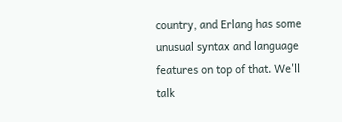country, and Erlang has some unusual syntax and language features on top of that. We'll talk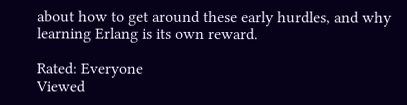about how to get around these early hurdles, and why learning Erlang is its own reward.

Rated: Everyone
Viewed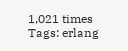1,021 times
Tags: erlang